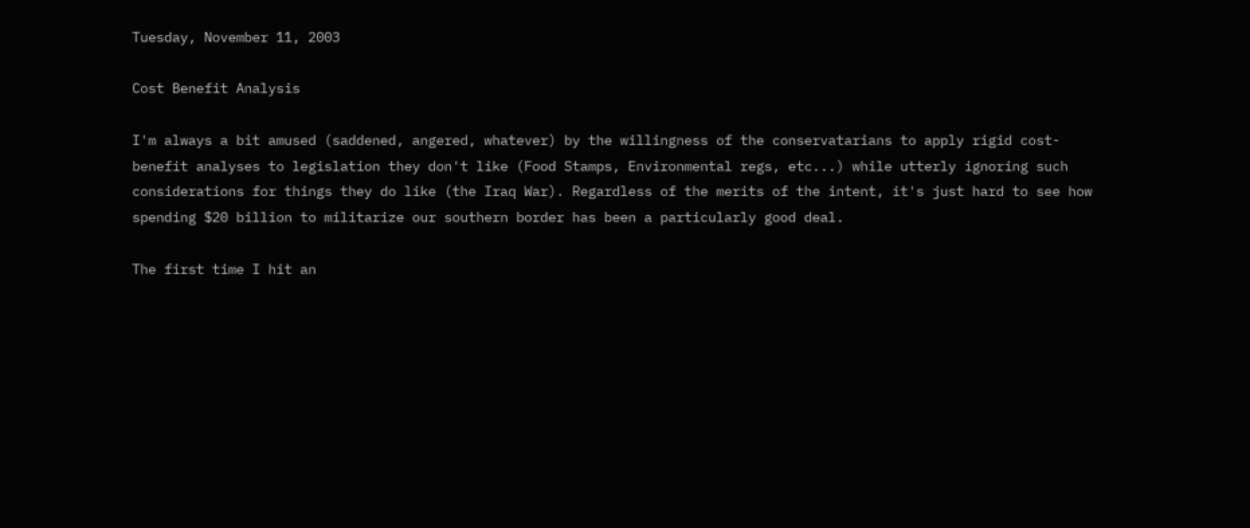Tuesday, November 11, 2003

Cost Benefit Analysis

I'm always a bit amused (saddened, angered, whatever) by the willingness of the conservatarians to apply rigid cost-benefit analyses to legislation they don't like (Food Stamps, Environmental regs, etc...) while utterly ignoring such considerations for things they do like (the Iraq War). Regardless of the merits of the intent, it's just hard to see how spending $20 billion to militarize our southern border has been a particularly good deal.

The first time I hit an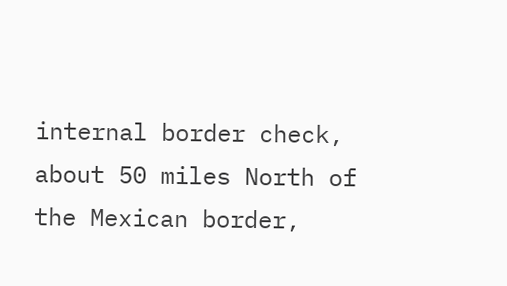internal border check, about 50 miles North of the Mexican border,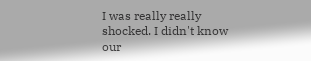I was really really shocked. I didn't know our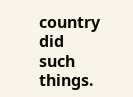country did such things.